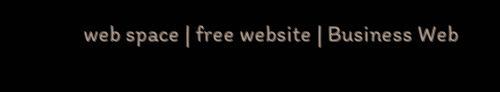web space | free website | Business Web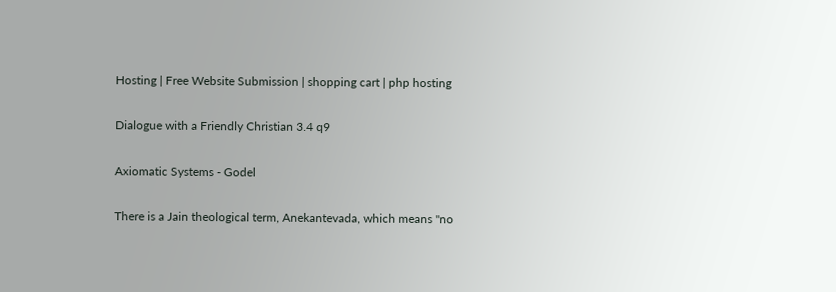Hosting | Free Website Submission | shopping cart | php hosting

Dialogue with a Friendly Christian 3.4 q9

Axiomatic Systems - Godel

There is a Jain theological term, Anekantevada, which means "no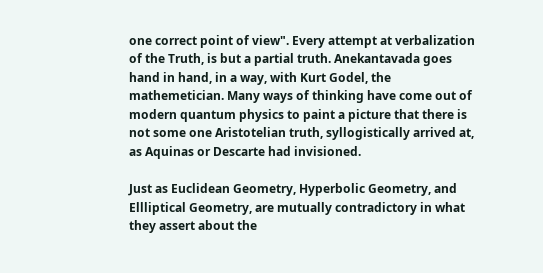one correct point of view". Every attempt at verbalization of the Truth, is but a partial truth. Anekantavada goes hand in hand, in a way, with Kurt Godel, the mathemetician. Many ways of thinking have come out of modern quantum physics to paint a picture that there is not some one Aristotelian truth, syllogistically arrived at, as Aquinas or Descarte had invisioned.

Just as Euclidean Geometry, Hyperbolic Geometry, and Ellliptical Geometry, are mutually contradictory in what they assert about the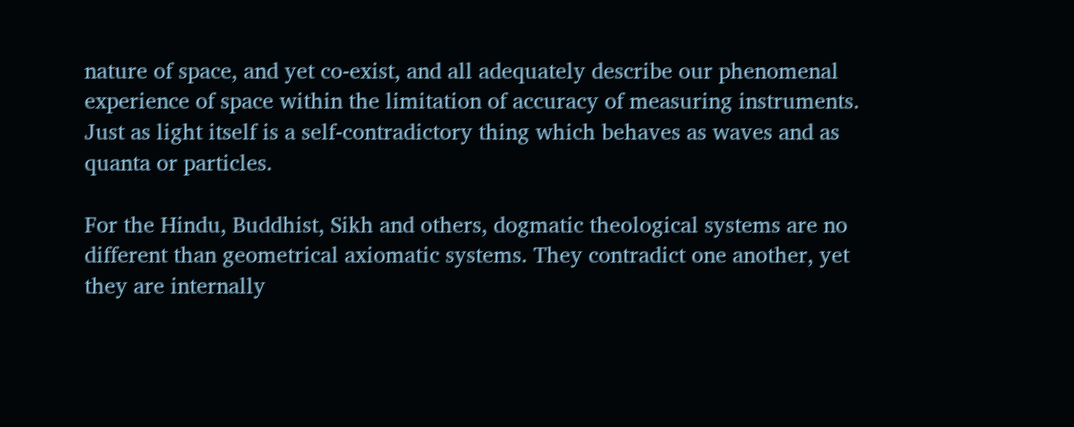nature of space, and yet co-exist, and all adequately describe our phenomenal experience of space within the limitation of accuracy of measuring instruments. Just as light itself is a self-contradictory thing which behaves as waves and as quanta or particles.

For the Hindu, Buddhist, Sikh and others, dogmatic theological systems are no different than geometrical axiomatic systems. They contradict one another, yet they are internally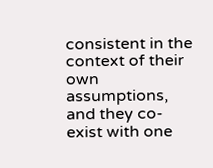consistent in the context of their own assumptions, and they co-exist with one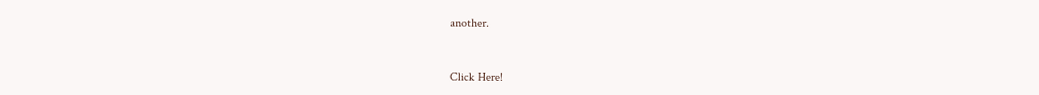another.


Click Here!